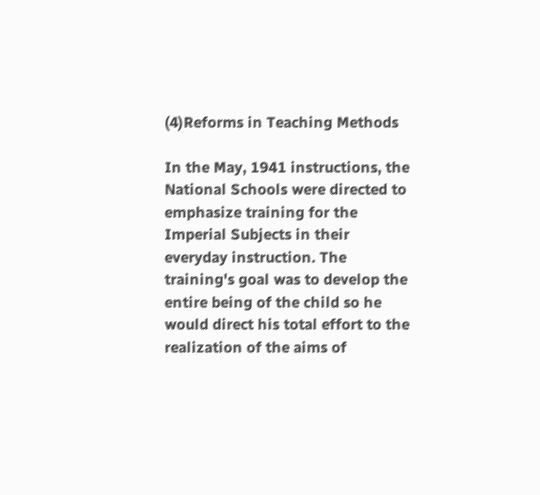(4)Reforms in Teaching Methods

In the May, 1941 instructions, the National Schools were directed to emphasize training for the Imperial Subjects in their everyday instruction. The training's goal was to develop the entire being of the child so he would direct his total effort to the realization of the aims of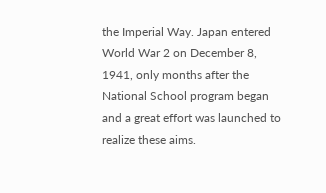the Imperial Way. Japan entered World War 2 on December 8, 1941, only months after the National School program began and a great effort was launched to realize these aims.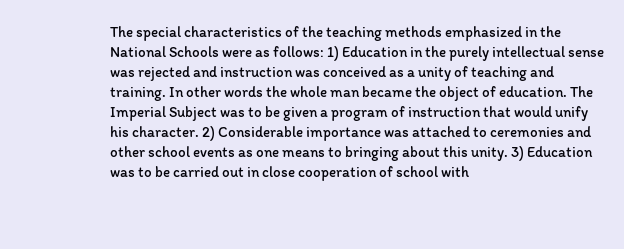The special characteristics of the teaching methods emphasized in the National Schools were as follows: 1) Education in the purely intellectual sense was rejected and instruction was conceived as a unity of teaching and training. In other words the whole man became the object of education. The Imperial Subject was to be given a program of instruction that would unify his character. 2) Considerable importance was attached to ceremonies and other school events as one means to bringing about this unity. 3) Education was to be carried out in close cooperation of school with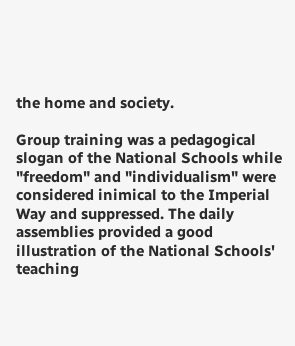the home and society.

Group training was a pedagogical slogan of the National Schools while "freedom" and "individualism" were considered inimical to the Imperial Way and suppressed. The daily assemblies provided a good illustration of the National Schools' teaching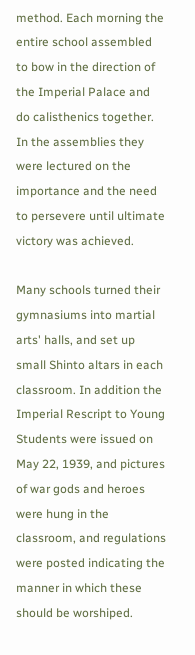method. Each morning the entire school assembled to bow in the direction of the Imperial Palace and do calisthenics together. In the assemblies they were lectured on the importance and the need to persevere until ultimate victory was achieved.

Many schools turned their gymnasiums into martial arts' halls, and set up small Shinto altars in each classroom. In addition the Imperial Rescript to Young Students were issued on May 22, 1939, and pictures of war gods and heroes were hung in the classroom, and regulations were posted indicating the manner in which these should be worshiped.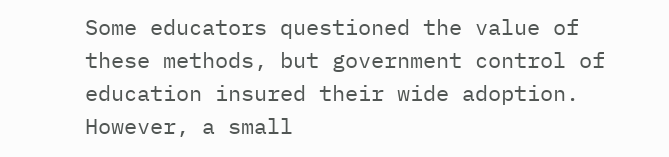Some educators questioned the value of these methods, but government control of education insured their wide adoption. However, a small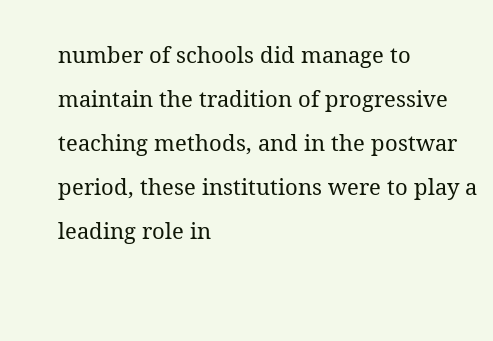number of schools did manage to maintain the tradition of progressive teaching methods, and in the postwar period, these institutions were to play a leading role in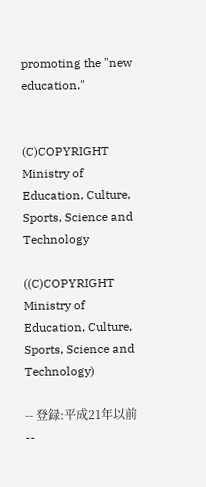promoting the "new education."


(C)COPYRIGHT Ministry of Education, Culture, Sports, Science and Technology

((C)COPYRIGHT Ministry of Education, Culture, Sports, Science and Technology)

-- 登録:平成21年以前 --